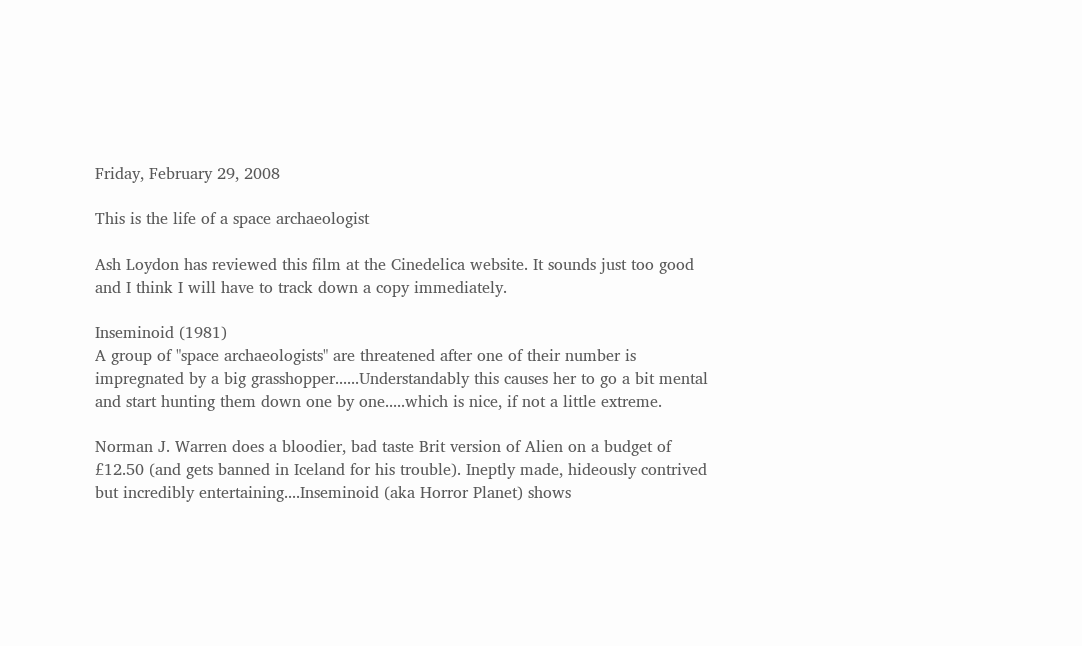Friday, February 29, 2008

This is the life of a space archaeologist

Ash Loydon has reviewed this film at the Cinedelica website. It sounds just too good and I think I will have to track down a copy immediately.

Inseminoid (1981)
A group of "space archaeologists" are threatened after one of their number is impregnated by a big grasshopper......Understandably this causes her to go a bit mental and start hunting them down one by one.....which is nice, if not a little extreme.

Norman J. Warren does a bloodier, bad taste Brit version of Alien on a budget of £12.50 (and gets banned in Iceland for his trouble). Ineptly made, hideously contrived but incredibly entertaining....Inseminoid (aka Horror Planet) shows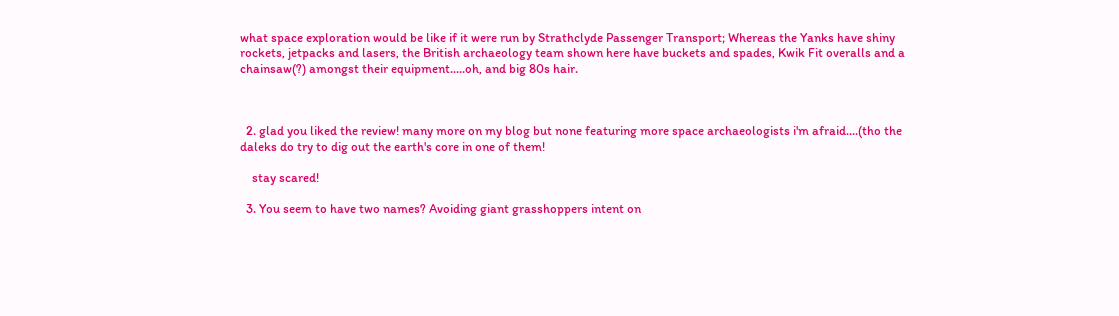what space exploration would be like if it were run by Strathclyde Passenger Transport; Whereas the Yanks have shiny rockets, jetpacks and lasers, the British archaeology team shown here have buckets and spades, Kwik Fit overalls and a chainsaw(?) amongst their equipment.....oh, and big 80s hair.



  2. glad you liked the review! many more on my blog but none featuring more space archaeologists i'm afraid....(tho the daleks do try to dig out the earth's core in one of them!

    stay scared!

  3. You seem to have two names? Avoiding giant grasshoppers intent on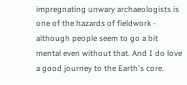impregnating unwary archaeologists is one of the hazards of fieldwork - although people seem to go a bit mental even without that. And I do love a good journey to the Earth's core.